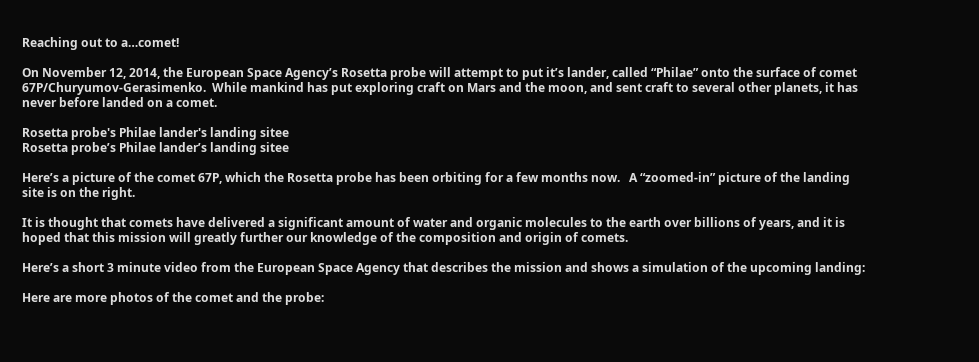Reaching out to a…comet!

On November 12, 2014, the European Space Agency’s Rosetta probe will attempt to put it’s lander, called “Philae” onto the surface of comet  67P/Churyumov-Gerasimenko.  While mankind has put exploring craft on Mars and the moon, and sent craft to several other planets, it has never before landed on a comet.

Rosetta probe's Philae lander's landing sitee
Rosetta probe’s Philae lander’s landing sitee

Here’s a picture of the comet 67P, which the Rosetta probe has been orbiting for a few months now.   A “zoomed-in” picture of the landing site is on the right.

It is thought that comets have delivered a significant amount of water and organic molecules to the earth over billions of years, and it is hoped that this mission will greatly further our knowledge of the composition and origin of comets.

Here’s a short 3 minute video from the European Space Agency that describes the mission and shows a simulation of the upcoming landing:

Here are more photos of the comet and the probe: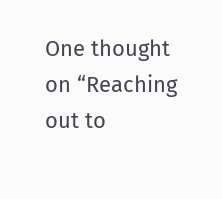One thought on “Reaching out to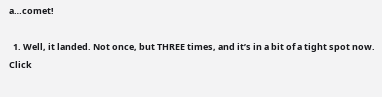a…comet!

  1. Well, it landed. Not once, but THREE times, and it’s in a bit of a tight spot now. Click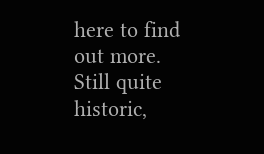here to find out more. Still quite historic,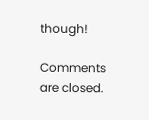though!

Comments are closed.